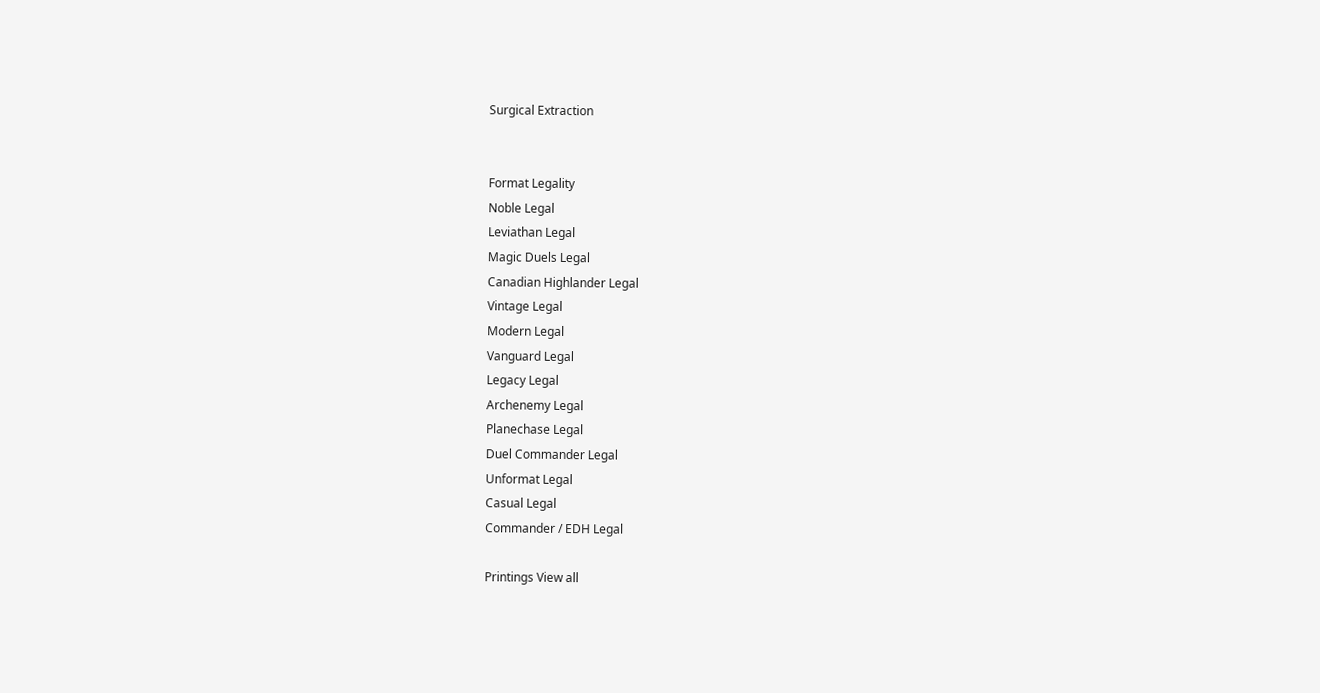Surgical Extraction


Format Legality
Noble Legal
Leviathan Legal
Magic Duels Legal
Canadian Highlander Legal
Vintage Legal
Modern Legal
Vanguard Legal
Legacy Legal
Archenemy Legal
Planechase Legal
Duel Commander Legal
Unformat Legal
Casual Legal
Commander / EDH Legal

Printings View all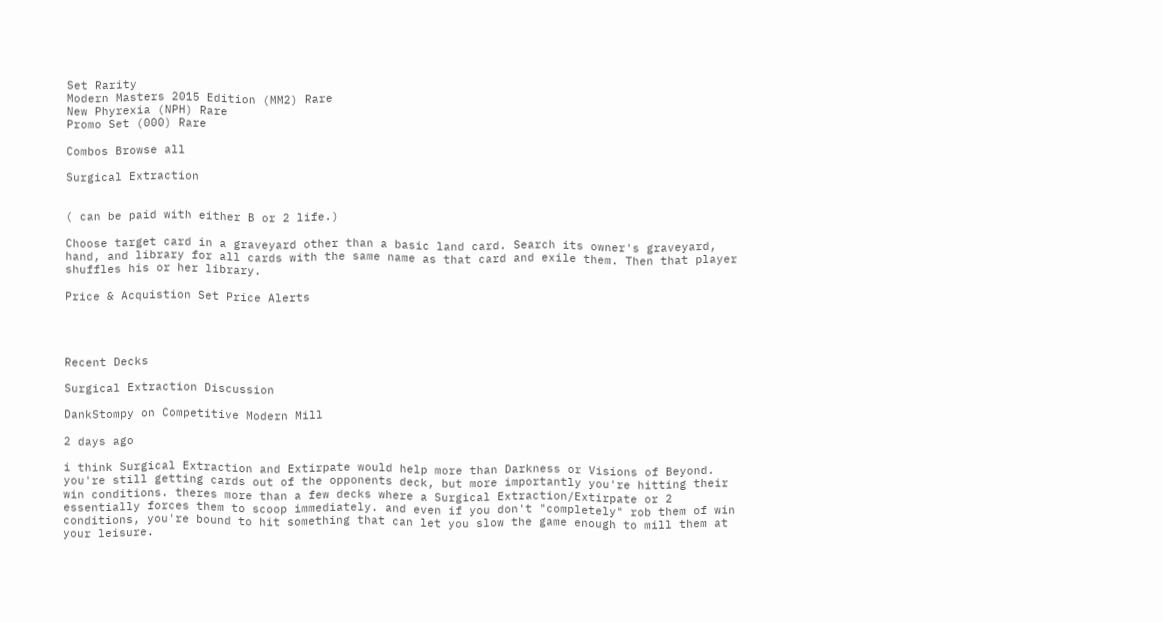Set Rarity
Modern Masters 2015 Edition (MM2) Rare
New Phyrexia (NPH) Rare
Promo Set (000) Rare

Combos Browse all

Surgical Extraction


( can be paid with either B or 2 life.)

Choose target card in a graveyard other than a basic land card. Search its owner's graveyard, hand, and library for all cards with the same name as that card and exile them. Then that player shuffles his or her library.

Price & Acquistion Set Price Alerts




Recent Decks

Surgical Extraction Discussion

DankStompy on Competitive Modern Mill

2 days ago

i think Surgical Extraction and Extirpate would help more than Darkness or Visions of Beyond. you're still getting cards out of the opponents deck, but more importantly you're hitting their win conditions. theres more than a few decks where a Surgical Extraction/Extirpate or 2 essentially forces them to scoop immediately. and even if you don't "completely" rob them of win conditions, you're bound to hit something that can let you slow the game enough to mill them at your leisure.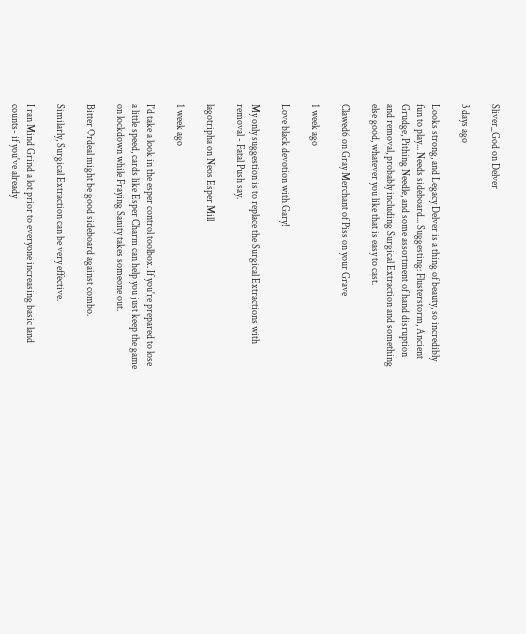Sliver_God on Delver

3 days ago

Looks strong, and Legacy Delver is a thing of beauty, so incredibly fun to play... Needs sideboard... Suggesting: Flusterstorm, Ancient Grudge, Pithing Needle, and some assortment of hand disruption and removal, probably including Surgical Extraction and something else good, whatever you like that is easy to cast.

Clawed6 on Gray Merchant of Piss on your Grave

1 week ago

Love black devotion with Gary!

My only suggestion is to replace the Surgical Extractions with removal - Fatal Push say.

lagotripha on Neos Esper Mill

1 week ago

I'd take a look in the esper control toolbox. If you're prepared to lose a little speed, cards like Esper Charm can help you just keep the game on lockdown while Fraying Sanity takes someone out.

Bitter Ordeal might be good sideboard against combo.

Similarly, Surgical Extraction can be very effective.

I ran Mind Grind a lot prior to everyone increasing basic land counts- if you've already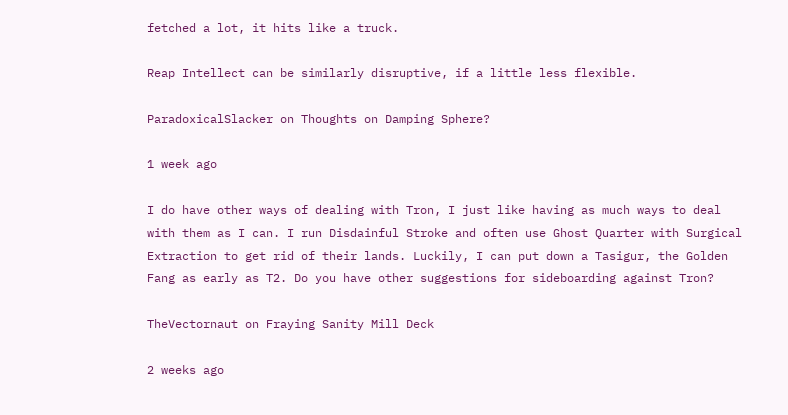fetched a lot, it hits like a truck.

Reap Intellect can be similarly disruptive, if a little less flexible.

ParadoxicalSlacker on Thoughts on Damping Sphere?

1 week ago

I do have other ways of dealing with Tron, I just like having as much ways to deal with them as I can. I run Disdainful Stroke and often use Ghost Quarter with Surgical Extraction to get rid of their lands. Luckily, I can put down a Tasigur, the Golden Fang as early as T2. Do you have other suggestions for sideboarding against Tron?

TheVectornaut on Fraying Sanity Mill Deck

2 weeks ago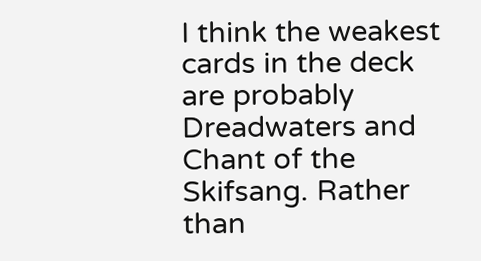I think the weakest cards in the deck are probably Dreadwaters and Chant of the Skifsang. Rather than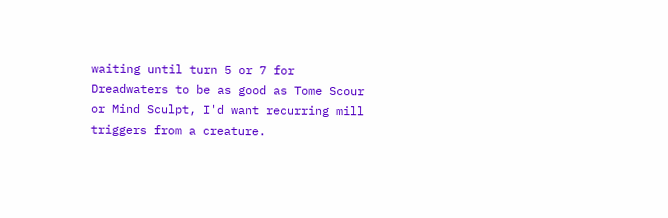waiting until turn 5 or 7 for Dreadwaters to be as good as Tome Scour or Mind Sculpt, I'd want recurring mill triggers from a creature.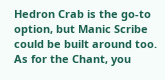Hedron Crab is the go-to option, but Manic Scribe could be built around too. As for the Chant, you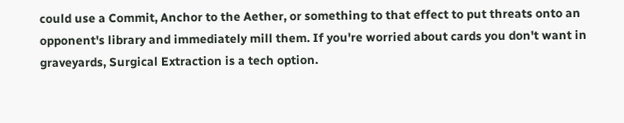could use a Commit, Anchor to the Aether, or something to that effect to put threats onto an opponent's library and immediately mill them. If you're worried about cards you don't want in graveyards, Surgical Extraction is a tech option.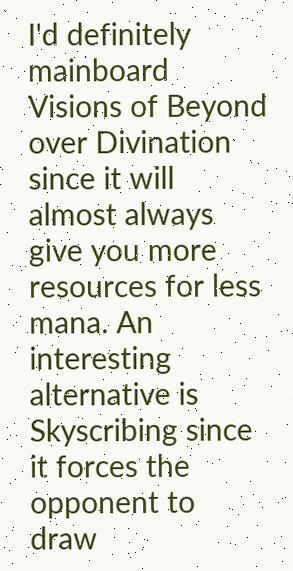I'd definitely mainboard Visions of Beyond over Divination since it will almost always give you more resources for less mana. An interesting alternative is Skyscribing since it forces the opponent to draw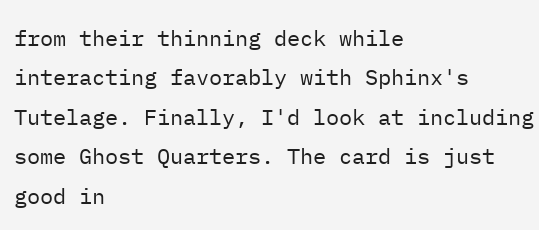from their thinning deck while interacting favorably with Sphinx's Tutelage. Finally, I'd look at including some Ghost Quarters. The card is just good in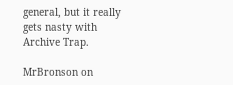general, but it really gets nasty with Archive Trap.

MrBronson on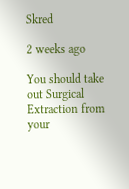Skred

2 weeks ago

You should take out Surgical Extraction from your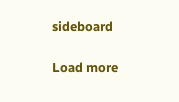sideboard

Load more